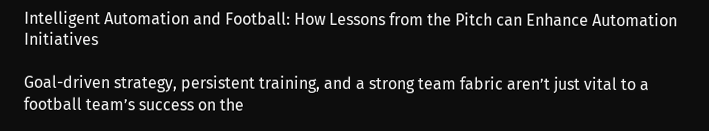Intelligent Automation and Football: How Lessons from the Pitch can Enhance Automation Initiatives

Goal-driven strategy, persistent training, and a strong team fabric aren’t just vital to a football team’s success on the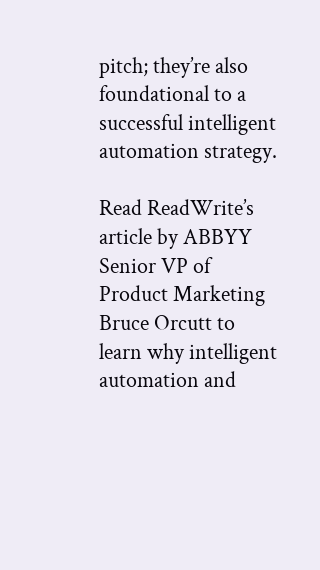pitch; they’re also foundational to a successful intelligent automation strategy.

Read ReadWrite’s article by ABBYY Senior VP of Product Marketing Bruce Orcutt to learn why intelligent automation and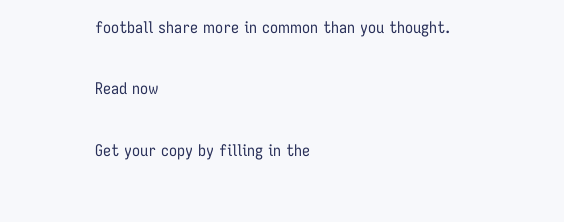football share more in common than you thought.

Read now

Get your copy by filling in the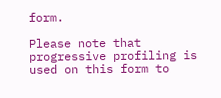form.

Please note that progressive profiling is used on this form to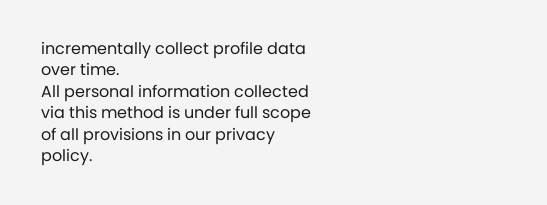incrementally collect profile data over time.
All personal information collected via this method is under full scope of all provisions in our privacy policy.